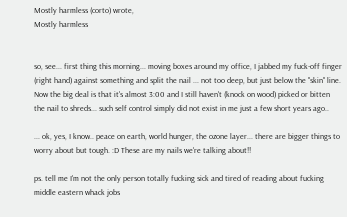Mostly harmless (corto) wrote,
Mostly harmless


so, see... first thing this morning... moving boxes around my office, I jabbed my fuck-off finger (right hand) against something and split the nail ... not too deep, but just below the "skin" line. Now the big deal is that it's almost 3:00 and I still haven't (knock on wood) picked or bitten the nail to shreds... such self control simply did not exist in me just a few short years ago..

... ok, yes, I know.. peace on earth, world hunger, the ozone layer... there are bigger things to worry about but tough. :D These are my nails we're talking about!!

ps. tell me I'm not the only person totally fucking sick and tired of reading about fucking middle eastern whack jobs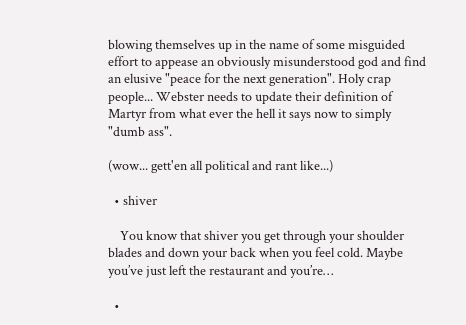blowing themselves up in the name of some misguided effort to appease an obviously misunderstood god and find an elusive "peace for the next generation". Holy crap people... Webster needs to update their definition of Martyr from what ever the hell it says now to simply "dumb ass".

(wow... gett'en all political and rant like...)

  • shiver

    You know that shiver you get through your shoulder blades and down your back when you feel cold. Maybe you’ve just left the restaurant and you’re…

  •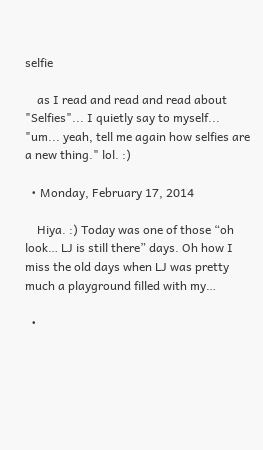selfie

    as I read and read and read about "Selfies"... I quietly say to myself... "um... yeah, tell me again how selfies are a new thing." lol. :)

  • Monday, February 17, 2014

    Hiya. :) Today was one of those “oh look… LJ is still there” days. Oh how I miss the old days when LJ was pretty much a playground filled with my…

  •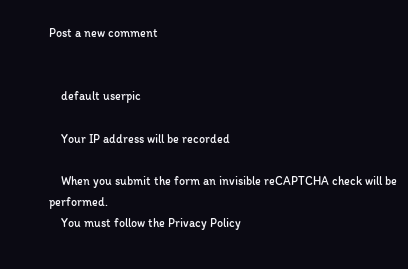Post a new comment


    default userpic

    Your IP address will be recorded

    When you submit the form an invisible reCAPTCHA check will be performed.
    You must follow the Privacy Policy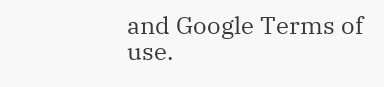and Google Terms of use.